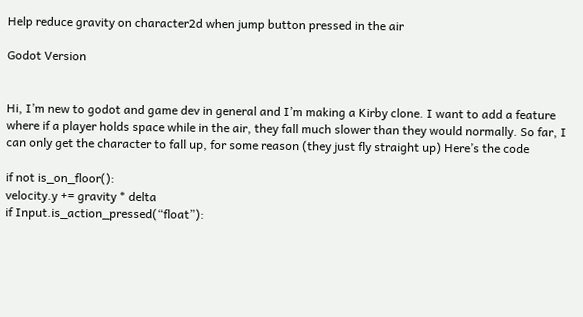Help reduce gravity on character2d when jump button pressed in the air

Godot Version


Hi, I’m new to godot and game dev in general and I’m making a Kirby clone. I want to add a feature where if a player holds space while in the air, they fall much slower than they would normally. So far, I can only get the character to fall up, for some reason (they just fly straight up) Here’s the code

if not is_on_floor():
velocity.y += gravity * delta
if Input.is_action_pressed(“float”):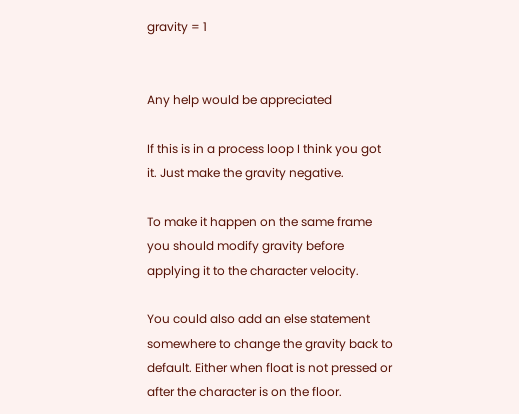gravity = 1


Any help would be appreciated

If this is in a process loop I think you got it. Just make the gravity negative.

To make it happen on the same frame you should modify gravity before applying it to the character velocity.

You could also add an else statement somewhere to change the gravity back to default. Either when float is not pressed or after the character is on the floor.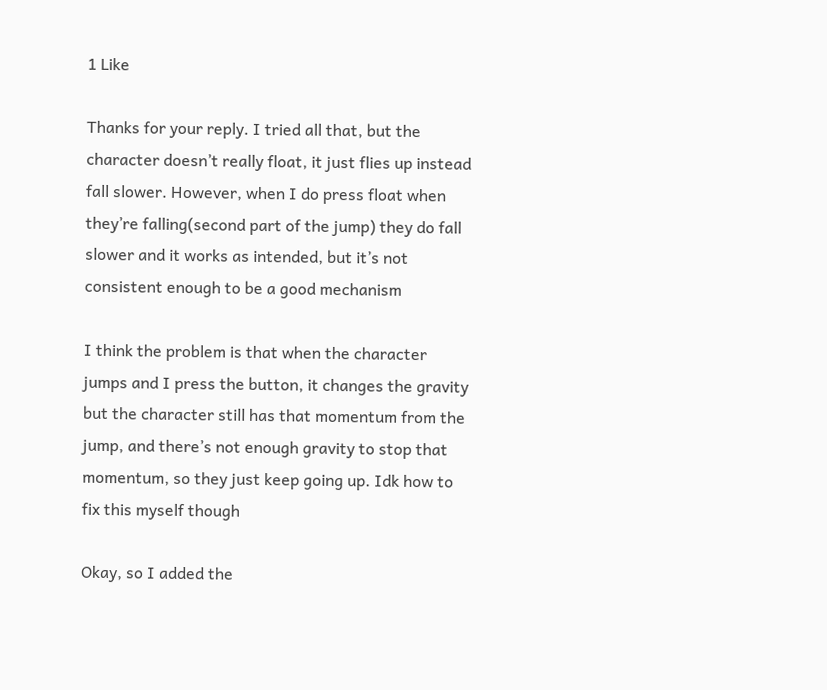1 Like

Thanks for your reply. I tried all that, but the character doesn’t really float, it just flies up instead fall slower. However, when I do press float when they’re falling(second part of the jump) they do fall slower and it works as intended, but it’s not consistent enough to be a good mechanism

I think the problem is that when the character jumps and I press the button, it changes the gravity but the character still has that momentum from the jump, and there’s not enough gravity to stop that momentum, so they just keep going up. Idk how to fix this myself though

Okay, so I added the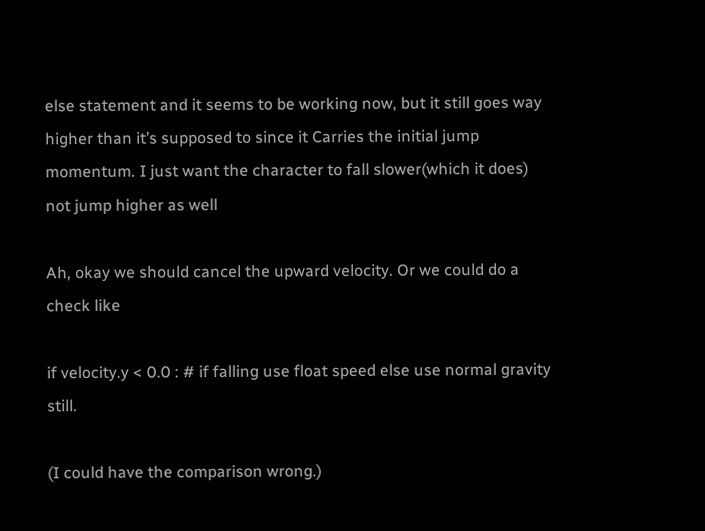else statement and it seems to be working now, but it still goes way higher than it’s supposed to since it Carries the initial jump momentum. I just want the character to fall slower(which it does) not jump higher as well

Ah, okay we should cancel the upward velocity. Or we could do a check like

if velocity.y < 0.0 : # if falling use float speed else use normal gravity still.

(I could have the comparison wrong.)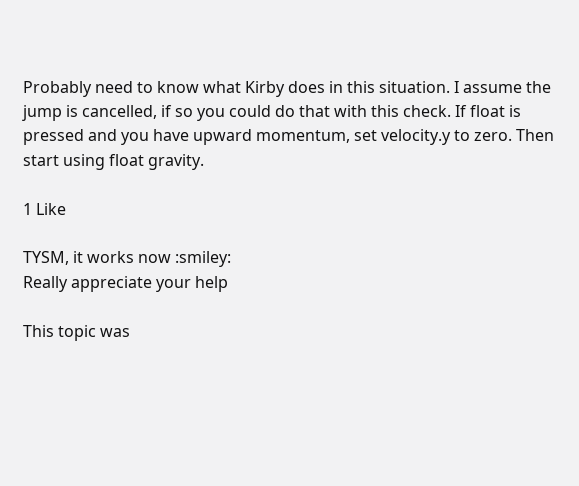Probably need to know what Kirby does in this situation. I assume the jump is cancelled, if so you could do that with this check. If float is pressed and you have upward momentum, set velocity.y to zero. Then start using float gravity.

1 Like

TYSM, it works now :smiley:
Really appreciate your help

This topic was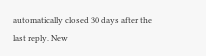automatically closed 30 days after the last reply. New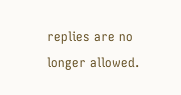replies are no longer allowed.